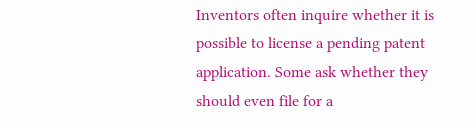Inventors often inquire whether it is possible to license a pending patent application. Some ask whether they should even file for a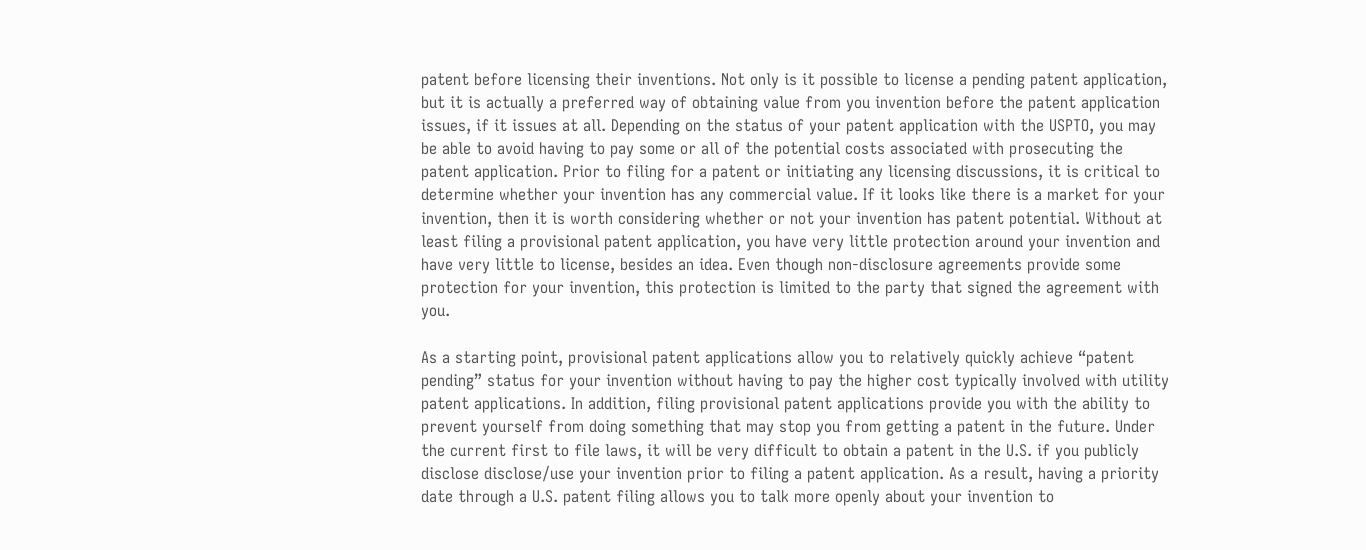patent before licensing their inventions. Not only is it possible to license a pending patent application, but it is actually a preferred way of obtaining value from you invention before the patent application issues, if it issues at all. Depending on the status of your patent application with the USPTO, you may be able to avoid having to pay some or all of the potential costs associated with prosecuting the patent application. Prior to filing for a patent or initiating any licensing discussions, it is critical to determine whether your invention has any commercial value. If it looks like there is a market for your invention, then it is worth considering whether or not your invention has patent potential. Without at least filing a provisional patent application, you have very little protection around your invention and have very little to license, besides an idea. Even though non-disclosure agreements provide some protection for your invention, this protection is limited to the party that signed the agreement with you.

As a starting point, provisional patent applications allow you to relatively quickly achieve “patent pending” status for your invention without having to pay the higher cost typically involved with utility patent applications. In addition, filing provisional patent applications provide you with the ability to prevent yourself from doing something that may stop you from getting a patent in the future. Under the current first to file laws, it will be very difficult to obtain a patent in the U.S. if you publicly disclose disclose/use your invention prior to filing a patent application. As a result, having a priority date through a U.S. patent filing allows you to talk more openly about your invention to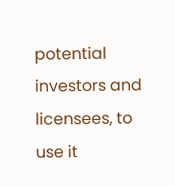potential investors and licensees, to use it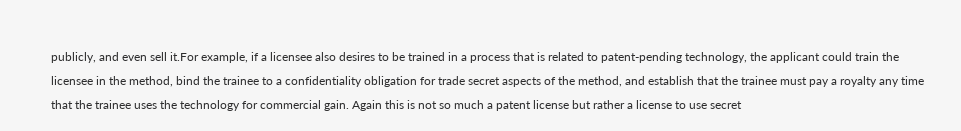publicly, and even sell it.For example, if a licensee also desires to be trained in a process that is related to patent-pending technology, the applicant could train the licensee in the method, bind the trainee to a confidentiality obligation for trade secret aspects of the method, and establish that the trainee must pay a royalty any time that the trainee uses the technology for commercial gain. Again this is not so much a patent license but rather a license to use secret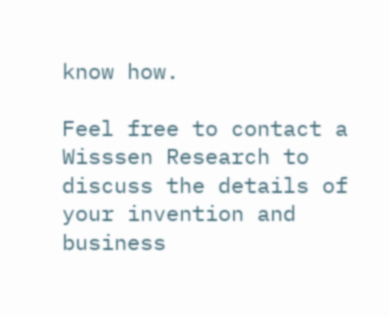know how.

Feel free to contact a Wisssen Research to discuss the details of your invention and business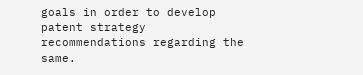goals in order to develop patent strategy recommendations regarding the same.